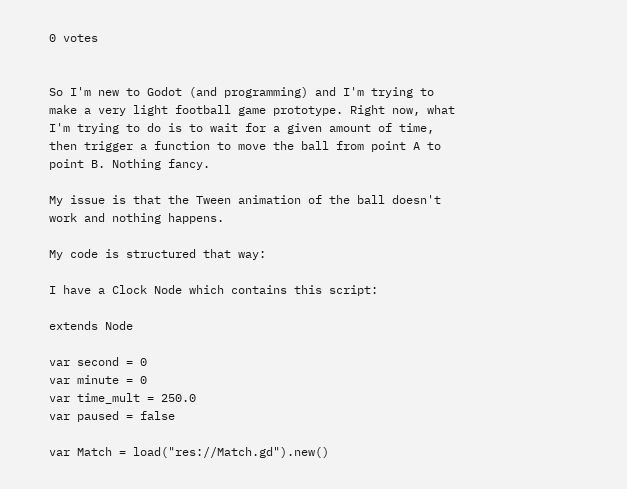0 votes


So I'm new to Godot (and programming) and I'm trying to make a very light football game prototype. Right now, what I'm trying to do is to wait for a given amount of time, then trigger a function to move the ball from point A to point B. Nothing fancy.

My issue is that the Tween animation of the ball doesn't work and nothing happens.

My code is structured that way:

I have a Clock Node which contains this script:

extends Node

var second = 0
var minute = 0
var time_mult = 250.0
var paused = false

var Match = load("res://Match.gd").new()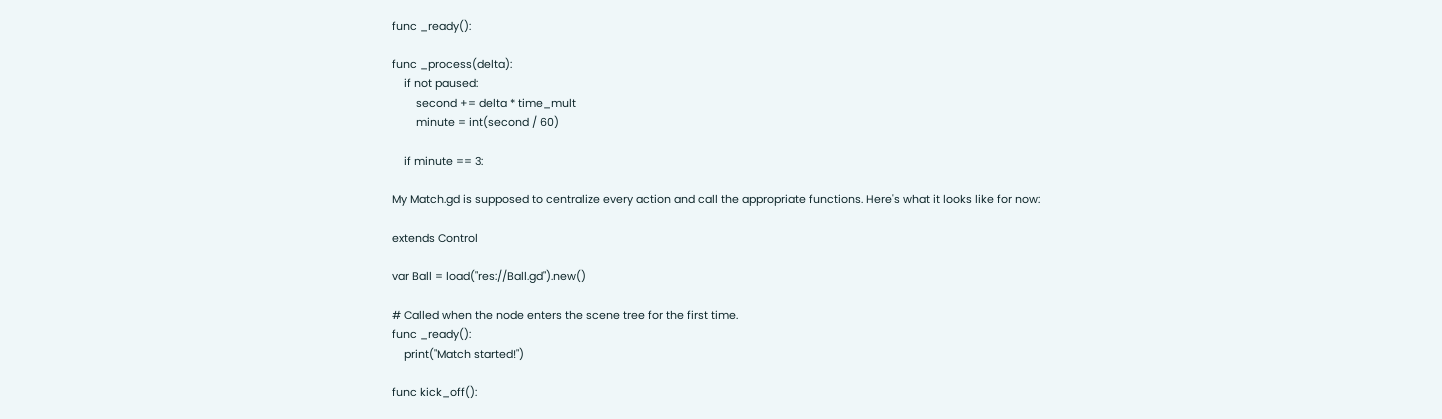func _ready():

func _process(delta):
    if not paused:
        second += delta * time_mult
        minute = int(second / 60)

    if minute == 3:

My Match.gd is supposed to centralize every action and call the appropriate functions. Here's what it looks like for now:

extends Control

var Ball = load("res://Ball.gd").new()

# Called when the node enters the scene tree for the first time.
func _ready():
    print("Match started!")

func kick_off():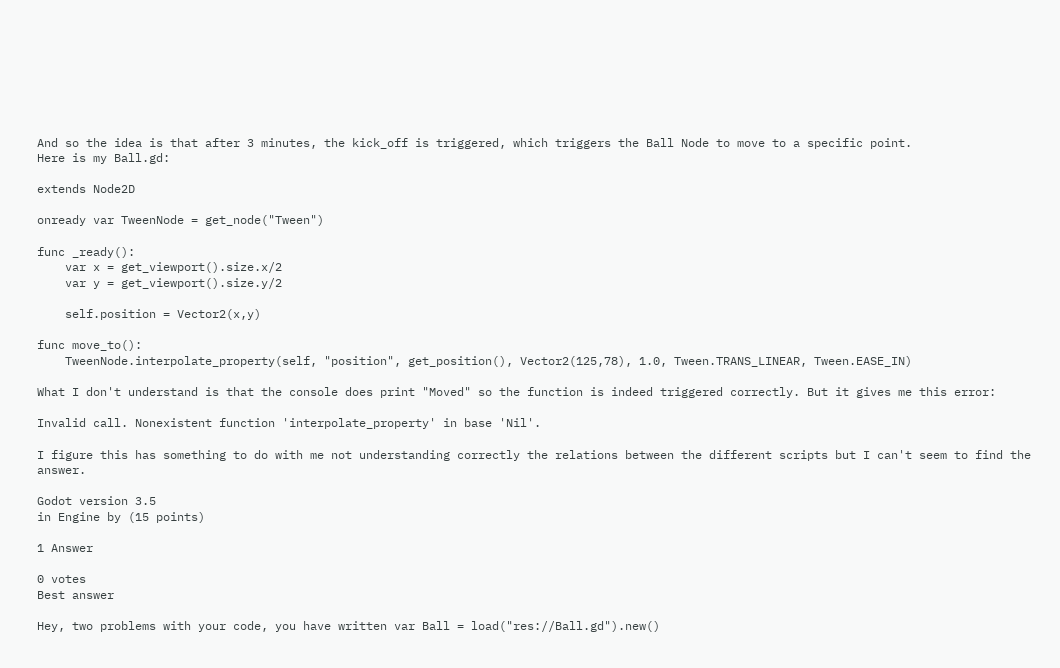And so the idea is that after 3 minutes, the kick_off is triggered, which triggers the Ball Node to move to a specific point.
Here is my Ball.gd:

extends Node2D

onready var TweenNode = get_node("Tween")

func _ready():
    var x = get_viewport().size.x/2
    var y = get_viewport().size.y/2

    self.position = Vector2(x,y)

func move_to():
    TweenNode.interpolate_property(self, "position", get_position(), Vector2(125,78), 1.0, Tween.TRANS_LINEAR, Tween.EASE_IN)

What I don't understand is that the console does print "Moved" so the function is indeed triggered correctly. But it gives me this error:

Invalid call. Nonexistent function 'interpolate_property' in base 'Nil'.

I figure this has something to do with me not understanding correctly the relations between the different scripts but I can't seem to find the answer.

Godot version 3.5
in Engine by (15 points)

1 Answer

0 votes
Best answer

Hey, two problems with your code, you have written var Ball = load("res://Ball.gd").new()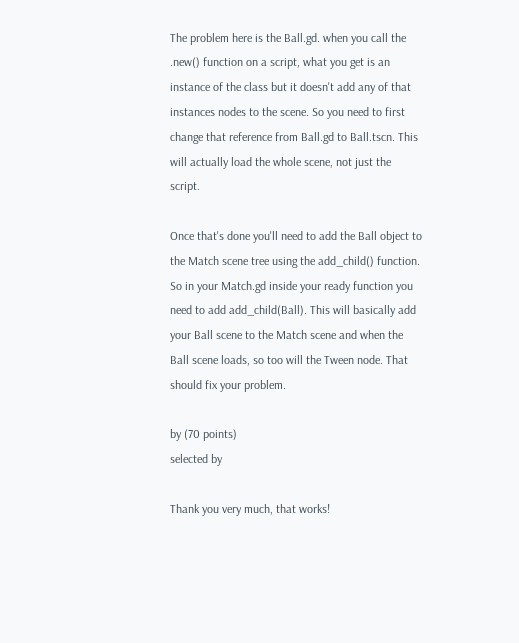The problem here is the Ball.gd. when you call the .new() function on a script, what you get is an instance of the class but it doesn't add any of that instances nodes to the scene. So you need to first change that reference from Ball.gd to Ball.tscn. This will actually load the whole scene, not just the script.

Once that's done you'll need to add the Ball object to the Match scene tree using the add_child() function. So in your Match.gd inside your ready function you need to add add_child(Ball). This will basically add your Ball scene to the Match scene and when the Ball scene loads, so too will the Tween node. That should fix your problem.

by (70 points)
selected by

Thank you very much, that works!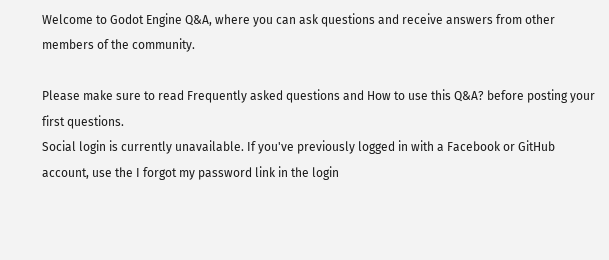Welcome to Godot Engine Q&A, where you can ask questions and receive answers from other members of the community.

Please make sure to read Frequently asked questions and How to use this Q&A? before posting your first questions.
Social login is currently unavailable. If you've previously logged in with a Facebook or GitHub account, use the I forgot my password link in the login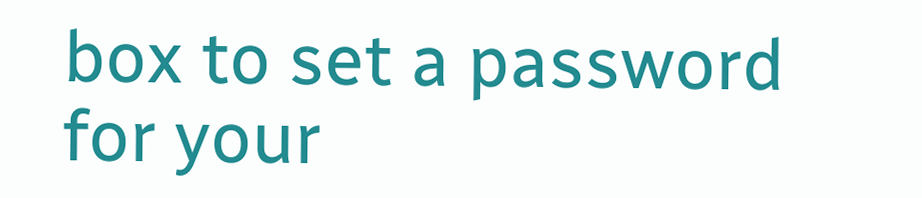box to set a password for your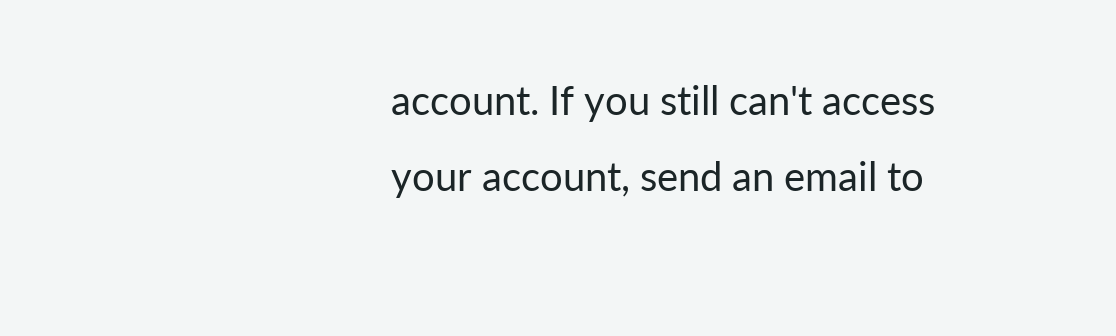account. If you still can't access your account, send an email to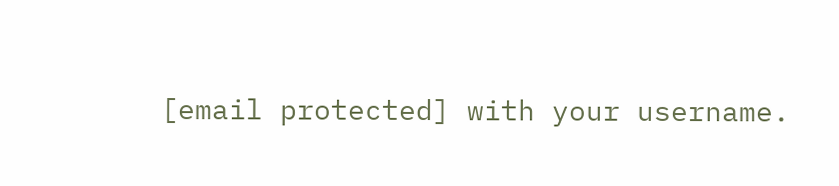[email protected] with your username.